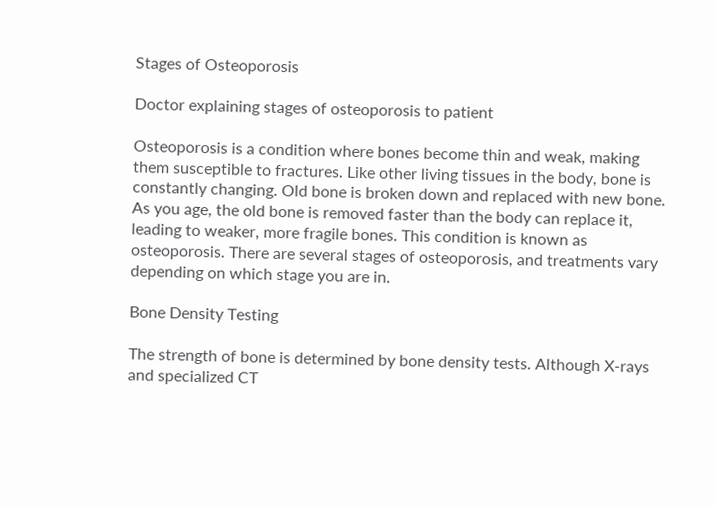Stages of Osteoporosis

Doctor explaining stages of osteoporosis to patient

Osteoporosis is a condition where bones become thin and weak, making them susceptible to fractures. Like other living tissues in the body, bone is constantly changing. Old bone is broken down and replaced with new bone. As you age, the old bone is removed faster than the body can replace it, leading to weaker, more fragile bones. This condition is known as osteoporosis. There are several stages of osteoporosis, and treatments vary depending on which stage you are in.

Bone Density Testing

The strength of bone is determined by bone density tests. Although X-rays and specialized CT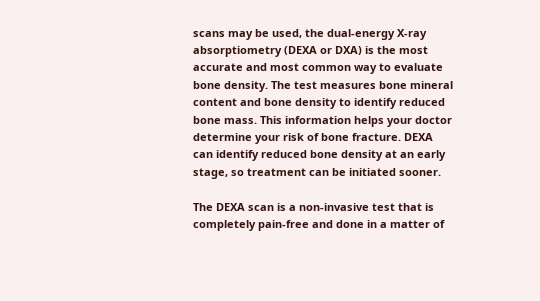scans may be used, the dual-energy X-ray absorptiometry (DEXA or DXA) is the most accurate and most common way to evaluate bone density. The test measures bone mineral content and bone density to identify reduced bone mass. This information helps your doctor determine your risk of bone fracture. DEXA can identify reduced bone density at an early stage, so treatment can be initiated sooner.

The DEXA scan is a non-invasive test that is completely pain-free and done in a matter of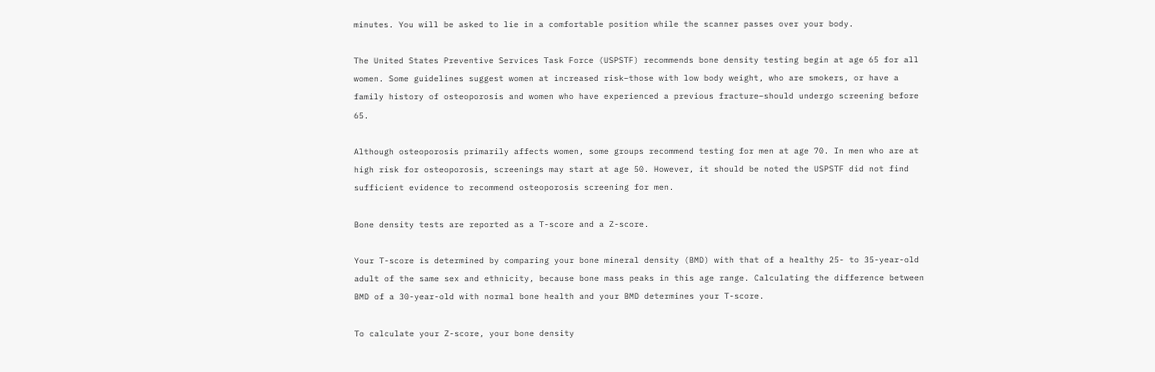minutes. You will be asked to lie in a comfortable position while the scanner passes over your body.

The United States Preventive Services Task Force (USPSTF) recommends bone density testing begin at age 65 for all women. Some guidelines suggest women at increased risk–those with low body weight, who are smokers, or have a family history of osteoporosis and women who have experienced a previous fracture–should undergo screening before 65.

Although osteoporosis primarily affects women, some groups recommend testing for men at age 70. In men who are at high risk for osteoporosis, screenings may start at age 50. However, it should be noted the USPSTF did not find sufficient evidence to recommend osteoporosis screening for men.

Bone density tests are reported as a T-score and a Z-score.

Your T-score is determined by comparing your bone mineral density (BMD) with that of a healthy 25- to 35-year-old adult of the same sex and ethnicity, because bone mass peaks in this age range. Calculating the difference between BMD of a 30-year-old with normal bone health and your BMD determines your T-score.

To calculate your Z-score, your bone density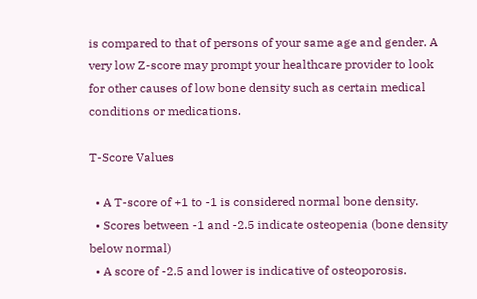is compared to that of persons of your same age and gender. A very low Z-score may prompt your healthcare provider to look for other causes of low bone density such as certain medical conditions or medications.

T-Score Values

  • A T-score of +1 to -1 is considered normal bone density.
  • Scores between -1 and -2.5 indicate osteopenia (bone density below normal)
  • A score of -2.5 and lower is indicative of osteoporosis.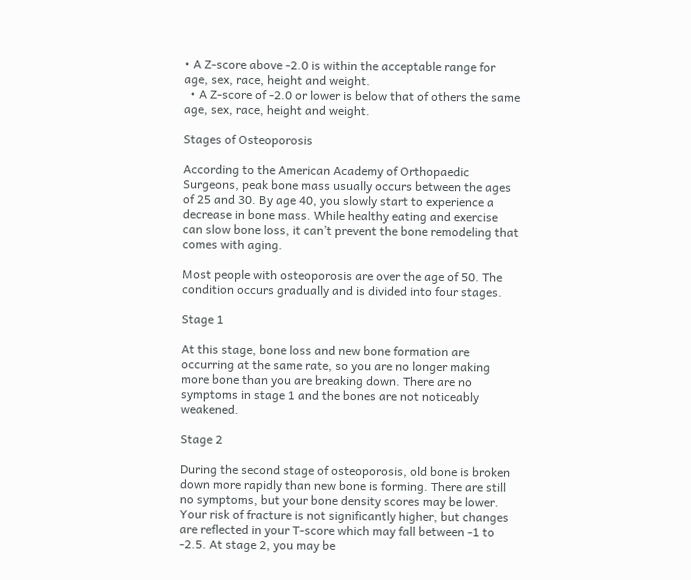• A Z-score above -2.0 is within the acceptable range for age, sex, race, height and weight.
  • A Z-score of -2.0 or lower is below that of others the same age, sex, race, height and weight.

Stages of Osteoporosis

According to the American Academy of Orthopaedic Surgeons, peak bone mass usually occurs between the ages of 25 and 30. By age 40, you slowly start to experience a decrease in bone mass. While healthy eating and exercise can slow bone loss, it can’t prevent the bone remodeling that comes with aging.

Most people with osteoporosis are over the age of 50. The condition occurs gradually and is divided into four stages.

Stage 1

At this stage, bone loss and new bone formation are occurring at the same rate, so you are no longer making more bone than you are breaking down. There are no symptoms in stage 1 and the bones are not noticeably weakened.

Stage 2

During the second stage of osteoporosis, old bone is broken down more rapidly than new bone is forming. There are still no symptoms, but your bone density scores may be lower. Your risk of fracture is not significantly higher, but changes are reflected in your T-score which may fall between -1 to -2.5. At stage 2, you may be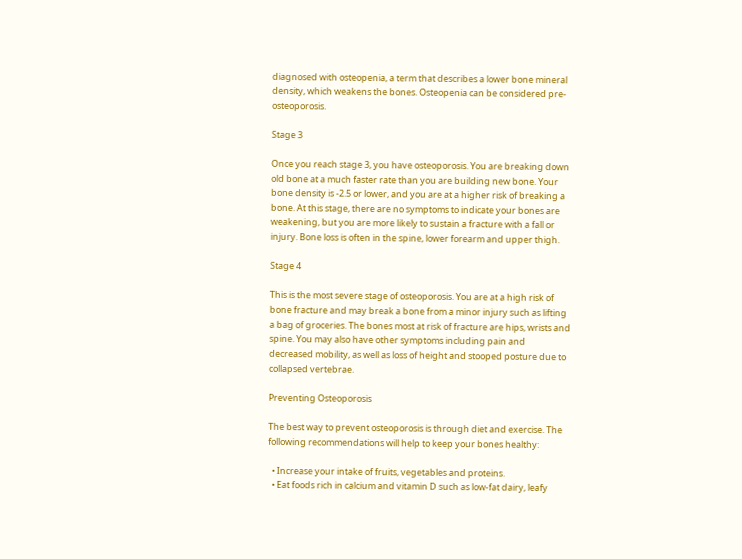diagnosed with osteopenia, a term that describes a lower bone mineral density, which weakens the bones. Osteopenia can be considered pre-osteoporosis.

Stage 3

Once you reach stage 3, you have osteoporosis. You are breaking down old bone at a much faster rate than you are building new bone. Your bone density is -2.5 or lower, and you are at a higher risk of breaking a bone. At this stage, there are no symptoms to indicate your bones are weakening, but you are more likely to sustain a fracture with a fall or injury. Bone loss is often in the spine, lower forearm and upper thigh.

Stage 4

This is the most severe stage of osteoporosis. You are at a high risk of bone fracture and may break a bone from a minor injury such as lifting a bag of groceries. The bones most at risk of fracture are hips, wrists and spine. You may also have other symptoms including pain and decreased mobility, as well as loss of height and stooped posture due to collapsed vertebrae.

Preventing Osteoporosis

The best way to prevent osteoporosis is through diet and exercise. The following recommendations will help to keep your bones healthy:

  • Increase your intake of fruits, vegetables and proteins.
  • Eat foods rich in calcium and vitamin D such as low-fat dairy, leafy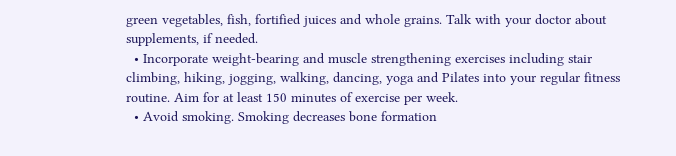green vegetables, fish, fortified juices and whole grains. Talk with your doctor about supplements, if needed.
  • Incorporate weight-bearing and muscle strengthening exercises including stair climbing, hiking, jogging, walking, dancing, yoga and Pilates into your regular fitness routine. Aim for at least 150 minutes of exercise per week.
  • Avoid smoking. Smoking decreases bone formation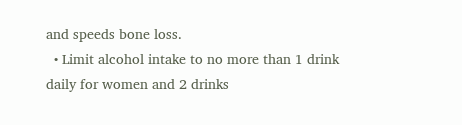and speeds bone loss.
  • Limit alcohol intake to no more than 1 drink daily for women and 2 drinks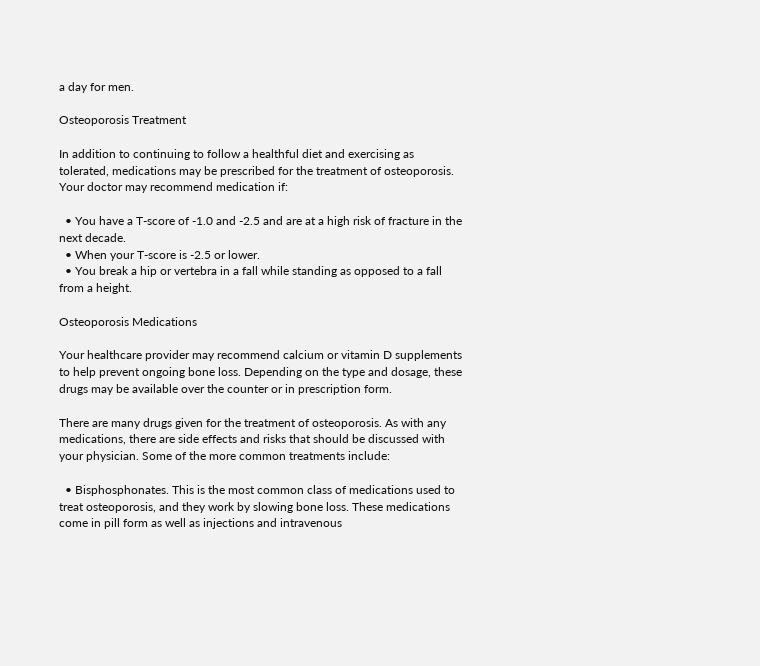a day for men.

Osteoporosis Treatment

In addition to continuing to follow a healthful diet and exercising as tolerated, medications may be prescribed for the treatment of osteoporosis. Your doctor may recommend medication if:

  • You have a T-score of -1.0 and -2.5 and are at a high risk of fracture in the next decade.
  • When your T-score is -2.5 or lower.
  • You break a hip or vertebra in a fall while standing as opposed to a fall from a height.

Osteoporosis Medications

Your healthcare provider may recommend calcium or vitamin D supplements to help prevent ongoing bone loss. Depending on the type and dosage, these drugs may be available over the counter or in prescription form.

There are many drugs given for the treatment of osteoporosis. As with any medications, there are side effects and risks that should be discussed with your physician. Some of the more common treatments include:

  • Bisphosphonates. This is the most common class of medications used to treat osteoporosis, and they work by slowing bone loss. These medications come in pill form as well as injections and intravenous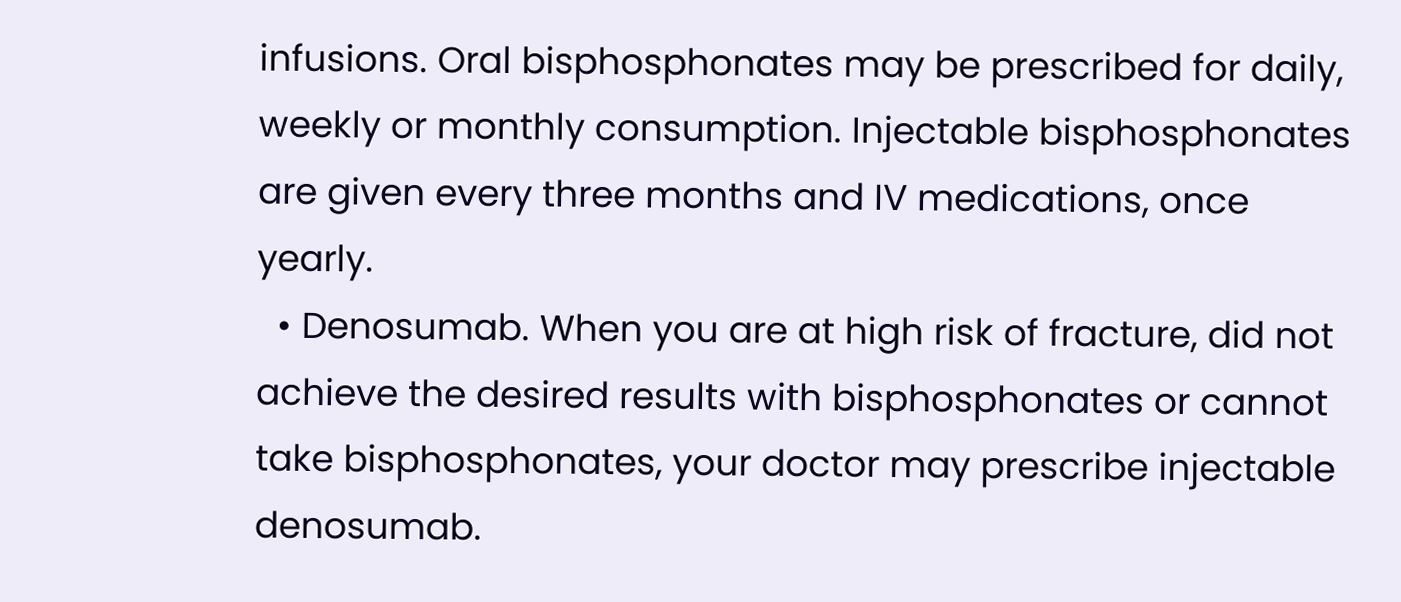infusions. Oral bisphosphonates may be prescribed for daily, weekly or monthly consumption. Injectable bisphosphonates are given every three months and IV medications, once yearly.
  • Denosumab. When you are at high risk of fracture, did not achieve the desired results with bisphosphonates or cannot take bisphosphonates, your doctor may prescribe injectable denosumab.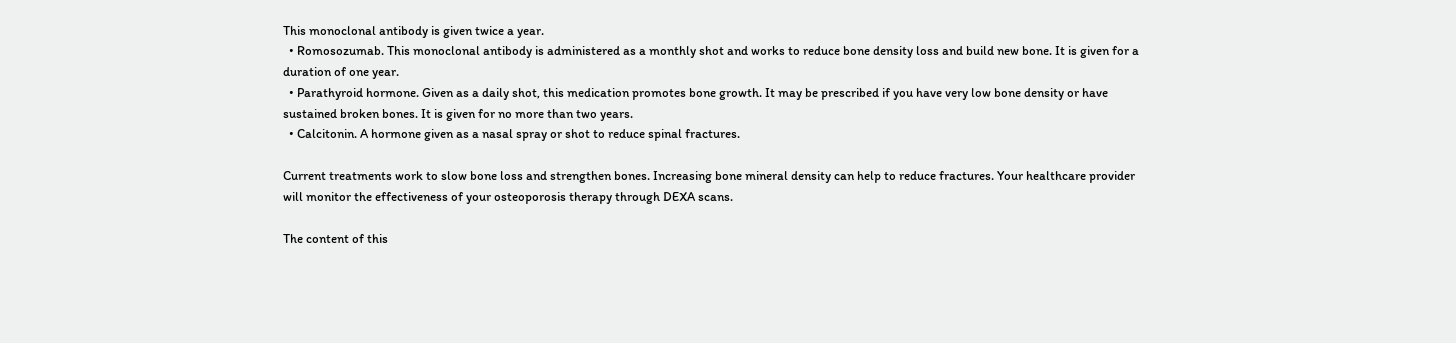This monoclonal antibody is given twice a year.
  • Romosozumab. This monoclonal antibody is administered as a monthly shot and works to reduce bone density loss and build new bone. It is given for a duration of one year.
  • Parathyroid hormone. Given as a daily shot, this medication promotes bone growth. It may be prescribed if you have very low bone density or have sustained broken bones. It is given for no more than two years.
  • Calcitonin. A hormone given as a nasal spray or shot to reduce spinal fractures.

Current treatments work to slow bone loss and strengthen bones. Increasing bone mineral density can help to reduce fractures. Your healthcare provider will monitor the effectiveness of your osteoporosis therapy through DEXA scans.

The content of this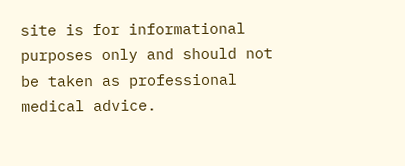site is for informational purposes only and should not be taken as professional medical advice.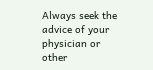Always seek the advice of your physician or other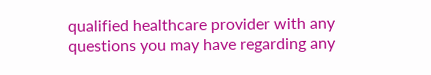qualified healthcare provider with any questions you may have regarding any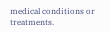medical conditions or treatments.